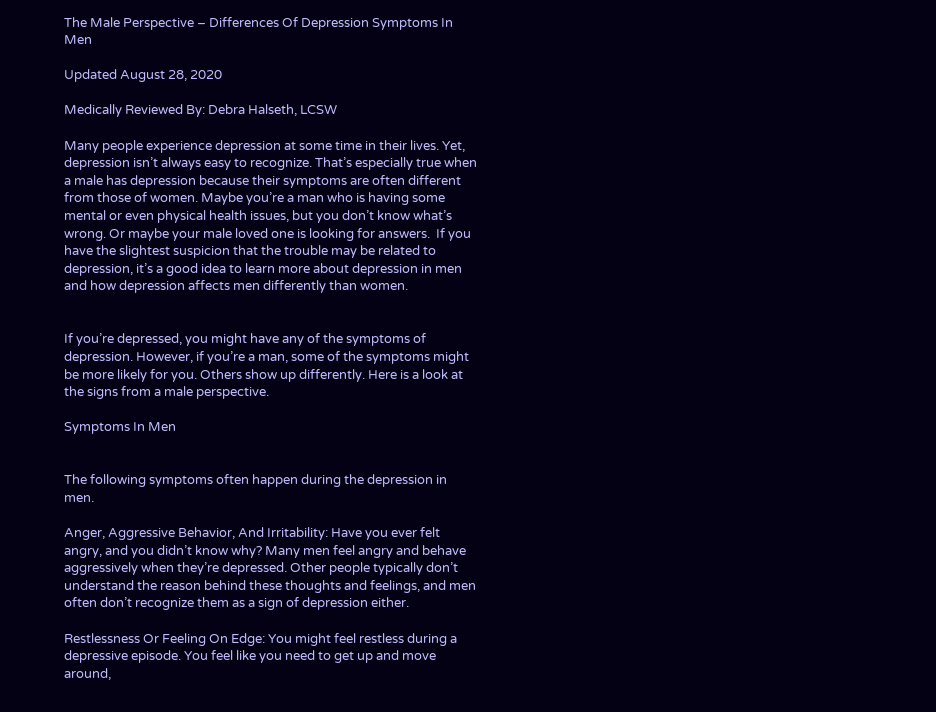The Male Perspective – Differences Of Depression Symptoms In Men

Updated August 28, 2020

Medically Reviewed By: Debra Halseth, LCSW

Many people experience depression at some time in their lives. Yet, depression isn’t always easy to recognize. That’s especially true when a male has depression because their symptoms are often different from those of women. Maybe you’re a man who is having some mental or even physical health issues, but you don’t know what’s wrong. Or maybe your male loved one is looking for answers.  If you have the slightest suspicion that the trouble may be related to depression, it’s a good idea to learn more about depression in men and how depression affects men differently than women.


If you’re depressed, you might have any of the symptoms of depression. However, if you’re a man, some of the symptoms might be more likely for you. Others show up differently. Here is a look at the signs from a male perspective.

Symptoms In Men


The following symptoms often happen during the depression in men.

Anger, Aggressive Behavior, And Irritability: Have you ever felt angry, and you didn’t know why? Many men feel angry and behave aggressively when they’re depressed. Other people typically don’t understand the reason behind these thoughts and feelings, and men often don’t recognize them as a sign of depression either.

Restlessness Or Feeling On Edge: You might feel restless during a depressive episode. You feel like you need to get up and move around,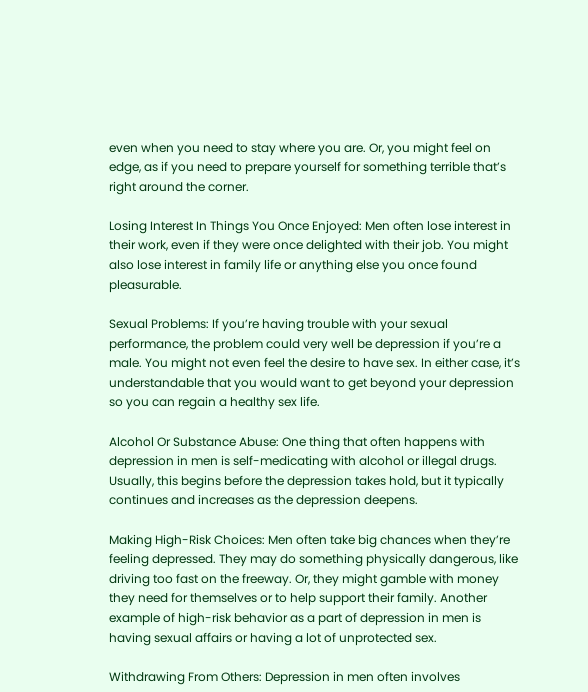even when you need to stay where you are. Or, you might feel on edge, as if you need to prepare yourself for something terrible that’s right around the corner.

Losing Interest In Things You Once Enjoyed: Men often lose interest in their work, even if they were once delighted with their job. You might also lose interest in family life or anything else you once found pleasurable.

Sexual Problems: If you’re having trouble with your sexual performance, the problem could very well be depression if you’re a male. You might not even feel the desire to have sex. In either case, it’s understandable that you would want to get beyond your depression so you can regain a healthy sex life.

Alcohol Or Substance Abuse: One thing that often happens with depression in men is self-medicating with alcohol or illegal drugs. Usually, this begins before the depression takes hold, but it typically continues and increases as the depression deepens.

Making High-Risk Choices: Men often take big chances when they’re feeling depressed. They may do something physically dangerous, like driving too fast on the freeway. Or, they might gamble with money they need for themselves or to help support their family. Another example of high-risk behavior as a part of depression in men is having sexual affairs or having a lot of unprotected sex.

Withdrawing From Others: Depression in men often involves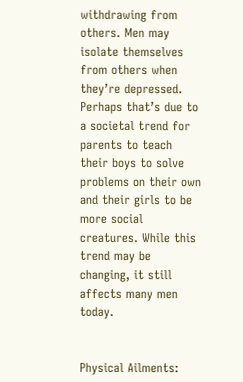withdrawing from others. Men may isolate themselves from others when they’re depressed. Perhaps that’s due to a societal trend for parents to teach their boys to solve problems on their own and their girls to be more social creatures. While this trend may be changing, it still affects many men today.


Physical Ailments: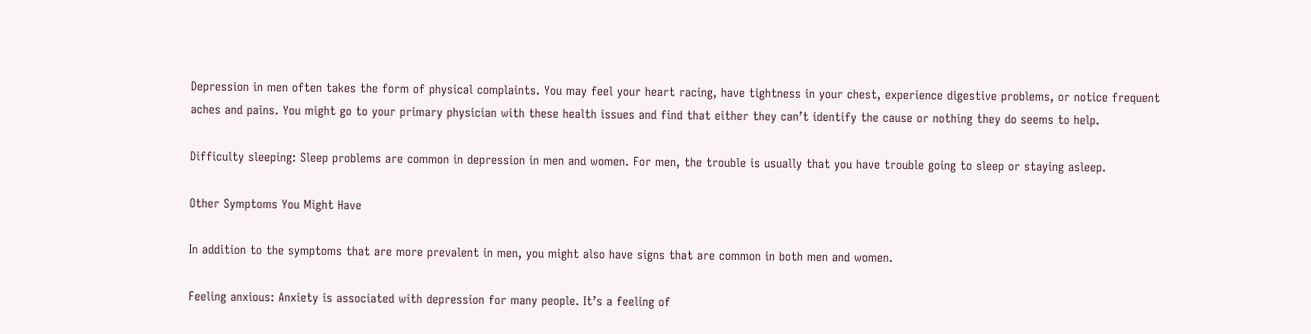Depression in men often takes the form of physical complaints. You may feel your heart racing, have tightness in your chest, experience digestive problems, or notice frequent aches and pains. You might go to your primary physician with these health issues and find that either they can’t identify the cause or nothing they do seems to help.

Difficulty sleeping: Sleep problems are common in depression in men and women. For men, the trouble is usually that you have trouble going to sleep or staying asleep.

Other Symptoms You Might Have

In addition to the symptoms that are more prevalent in men, you might also have signs that are common in both men and women.

Feeling anxious: Anxiety is associated with depression for many people. It’s a feeling of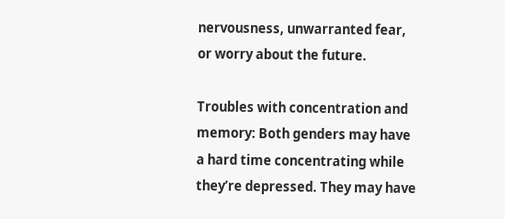nervousness, unwarranted fear, or worry about the future.

Troubles with concentration and memory: Both genders may have a hard time concentrating while they’re depressed. They may have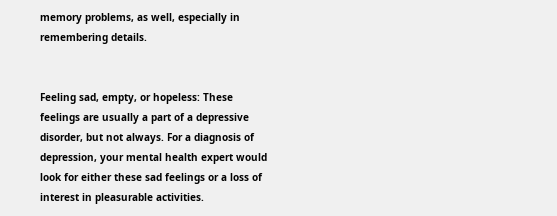memory problems, as well, especially in remembering details.


Feeling sad, empty, or hopeless: These feelings are usually a part of a depressive disorder, but not always. For a diagnosis of depression, your mental health expert would look for either these sad feelings or a loss of interest in pleasurable activities.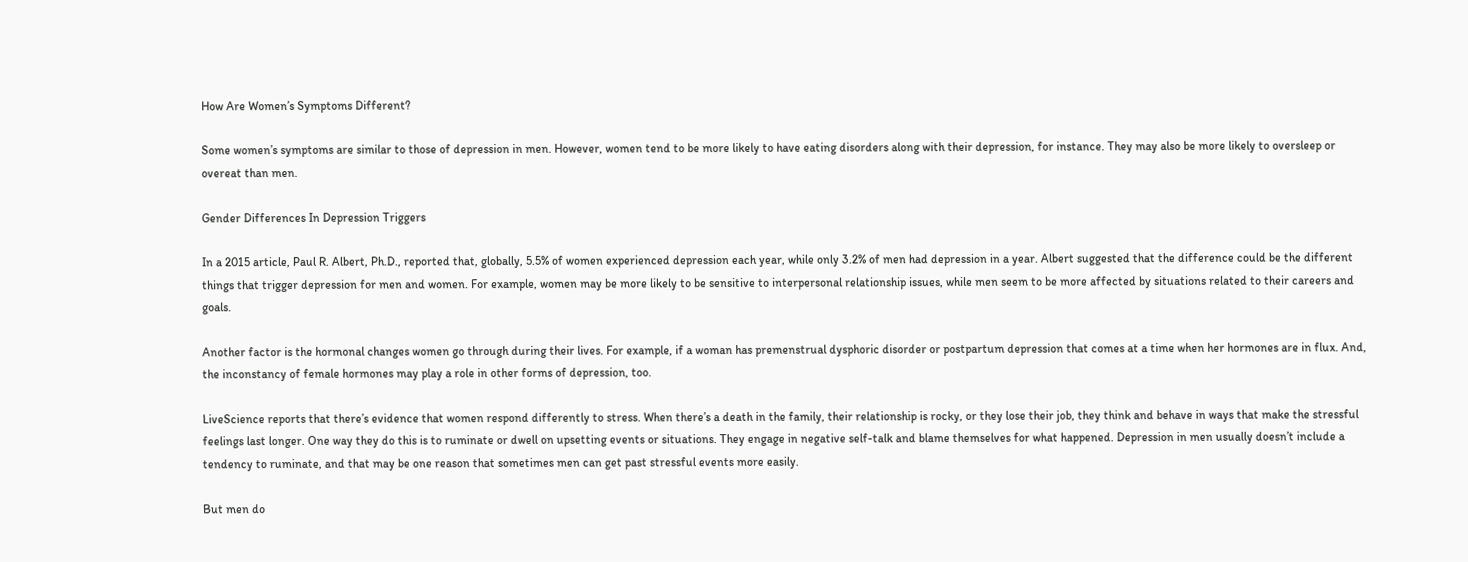How Are Women’s Symptoms Different?

Some women’s symptoms are similar to those of depression in men. However, women tend to be more likely to have eating disorders along with their depression, for instance. They may also be more likely to oversleep or overeat than men.

Gender Differences In Depression Triggers

In a 2015 article, Paul R. Albert, Ph.D., reported that, globally, 5.5% of women experienced depression each year, while only 3.2% of men had depression in a year. Albert suggested that the difference could be the different things that trigger depression for men and women. For example, women may be more likely to be sensitive to interpersonal relationship issues, while men seem to be more affected by situations related to their careers and goals.

Another factor is the hormonal changes women go through during their lives. For example, if a woman has premenstrual dysphoric disorder or postpartum depression that comes at a time when her hormones are in flux. And, the inconstancy of female hormones may play a role in other forms of depression, too.

LiveScience reports that there’s evidence that women respond differently to stress. When there’s a death in the family, their relationship is rocky, or they lose their job, they think and behave in ways that make the stressful feelings last longer. One way they do this is to ruminate or dwell on upsetting events or situations. They engage in negative self-talk and blame themselves for what happened. Depression in men usually doesn’t include a tendency to ruminate, and that may be one reason that sometimes men can get past stressful events more easily.

But men do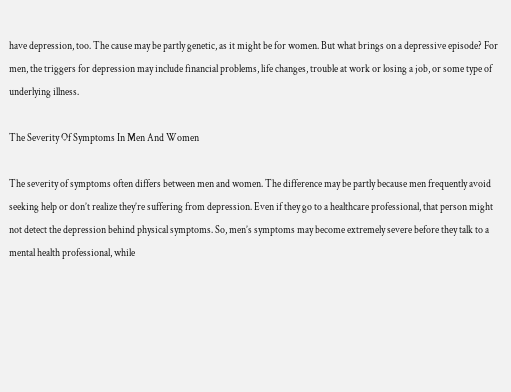have depression, too. The cause may be partly genetic, as it might be for women. But what brings on a depressive episode? For men, the triggers for depression may include financial problems, life changes, trouble at work or losing a job, or some type of underlying illness.

The Severity Of Symptoms In Men And Women

The severity of symptoms often differs between men and women. The difference may be partly because men frequently avoid seeking help or don’t realize they’re suffering from depression. Even if they go to a healthcare professional, that person might not detect the depression behind physical symptoms. So, men’s symptoms may become extremely severe before they talk to a mental health professional, while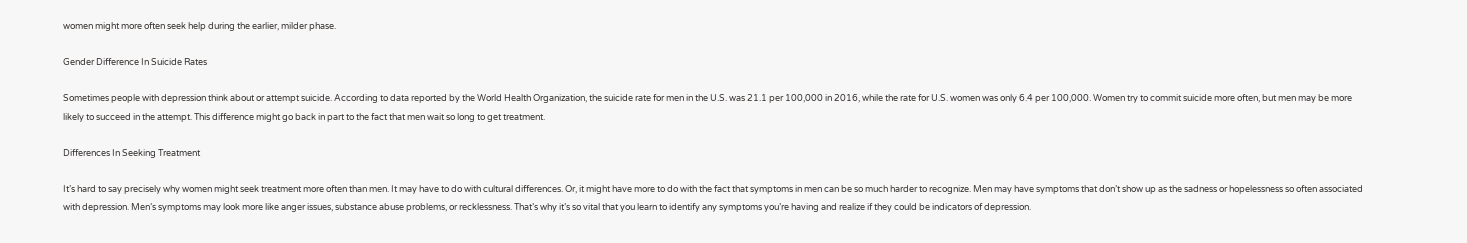women might more often seek help during the earlier, milder phase.

Gender Difference In Suicide Rates

Sometimes people with depression think about or attempt suicide. According to data reported by the World Health Organization, the suicide rate for men in the U.S. was 21.1 per 100,000 in 2016, while the rate for U.S. women was only 6.4 per 100,000. Women try to commit suicide more often, but men may be more likely to succeed in the attempt. This difference might go back in part to the fact that men wait so long to get treatment.

Differences In Seeking Treatment

It’s hard to say precisely why women might seek treatment more often than men. It may have to do with cultural differences. Or, it might have more to do with the fact that symptoms in men can be so much harder to recognize. Men may have symptoms that don’t show up as the sadness or hopelessness so often associated with depression. Men’s symptoms may look more like anger issues, substance abuse problems, or recklessness. That’s why it’s so vital that you learn to identify any symptoms you’re having and realize if they could be indicators of depression.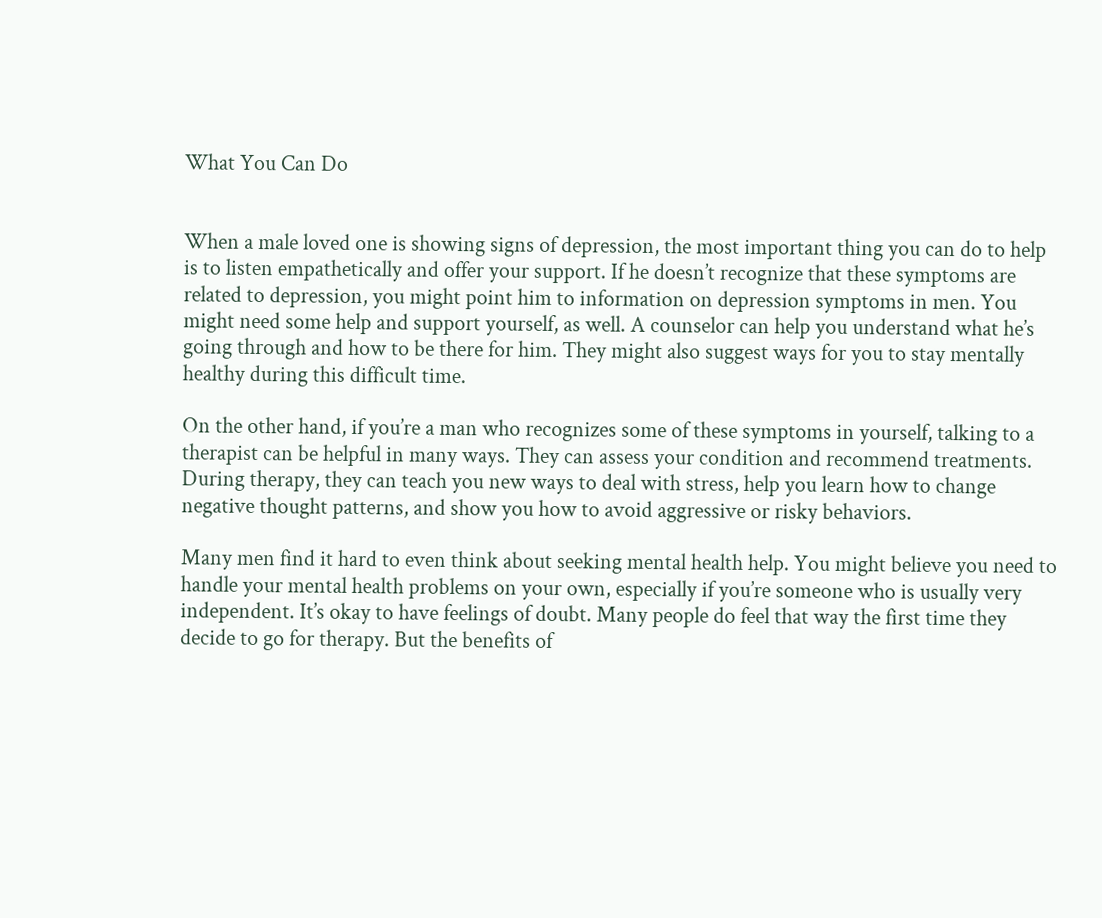What You Can Do


When a male loved one is showing signs of depression, the most important thing you can do to help is to listen empathetically and offer your support. If he doesn’t recognize that these symptoms are related to depression, you might point him to information on depression symptoms in men. You might need some help and support yourself, as well. A counselor can help you understand what he’s going through and how to be there for him. They might also suggest ways for you to stay mentally healthy during this difficult time.

On the other hand, if you’re a man who recognizes some of these symptoms in yourself, talking to a therapist can be helpful in many ways. They can assess your condition and recommend treatments. During therapy, they can teach you new ways to deal with stress, help you learn how to change negative thought patterns, and show you how to avoid aggressive or risky behaviors.

Many men find it hard to even think about seeking mental health help. You might believe you need to handle your mental health problems on your own, especially if you’re someone who is usually very independent. It’s okay to have feelings of doubt. Many people do feel that way the first time they decide to go for therapy. But the benefits of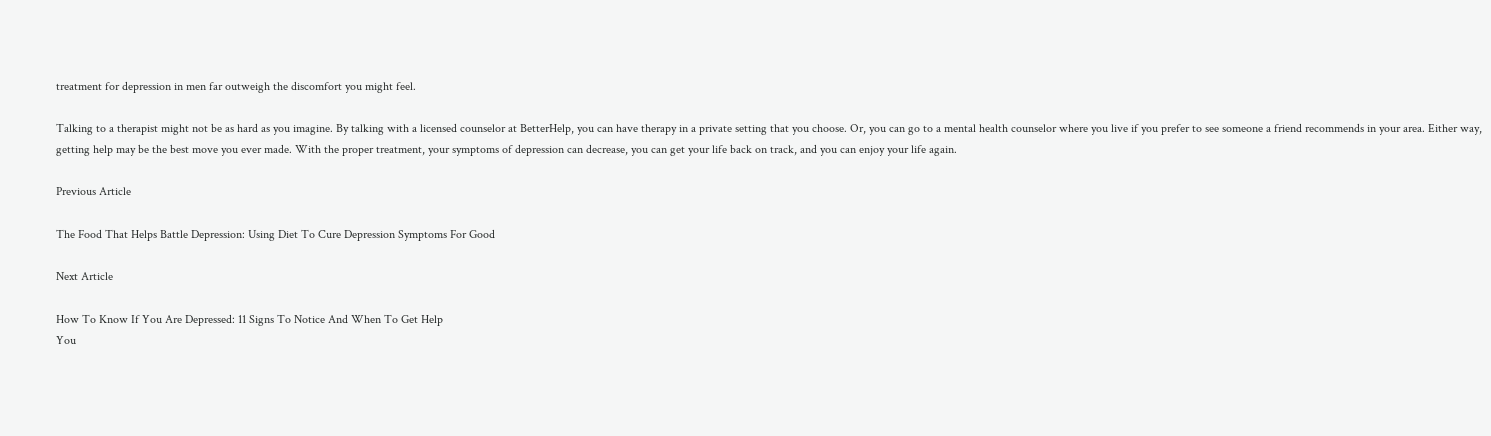treatment for depression in men far outweigh the discomfort you might feel.

Talking to a therapist might not be as hard as you imagine. By talking with a licensed counselor at BetterHelp, you can have therapy in a private setting that you choose. Or, you can go to a mental health counselor where you live if you prefer to see someone a friend recommends in your area. Either way, getting help may be the best move you ever made. With the proper treatment, your symptoms of depression can decrease, you can get your life back on track, and you can enjoy your life again.

Previous Article

The Food That Helps Battle Depression: Using Diet To Cure Depression Symptoms For Good

Next Article

How To Know If You Are Depressed: 11 Signs To Notice And When To Get Help
You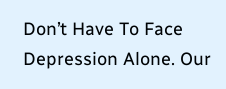Don’t Have To Face Depression Alone. Our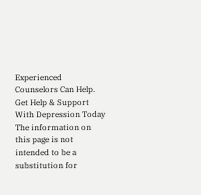Experienced Counselors Can Help.
Get Help & Support With Depression Today
The information on this page is not intended to be a substitution for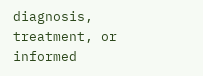diagnosis, treatment, or informed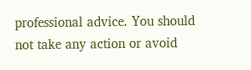professional advice. You should not take any action or avoid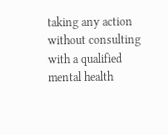taking any action without consulting with a qualified mental health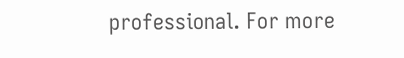professional. For more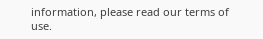information, please read our terms of use.